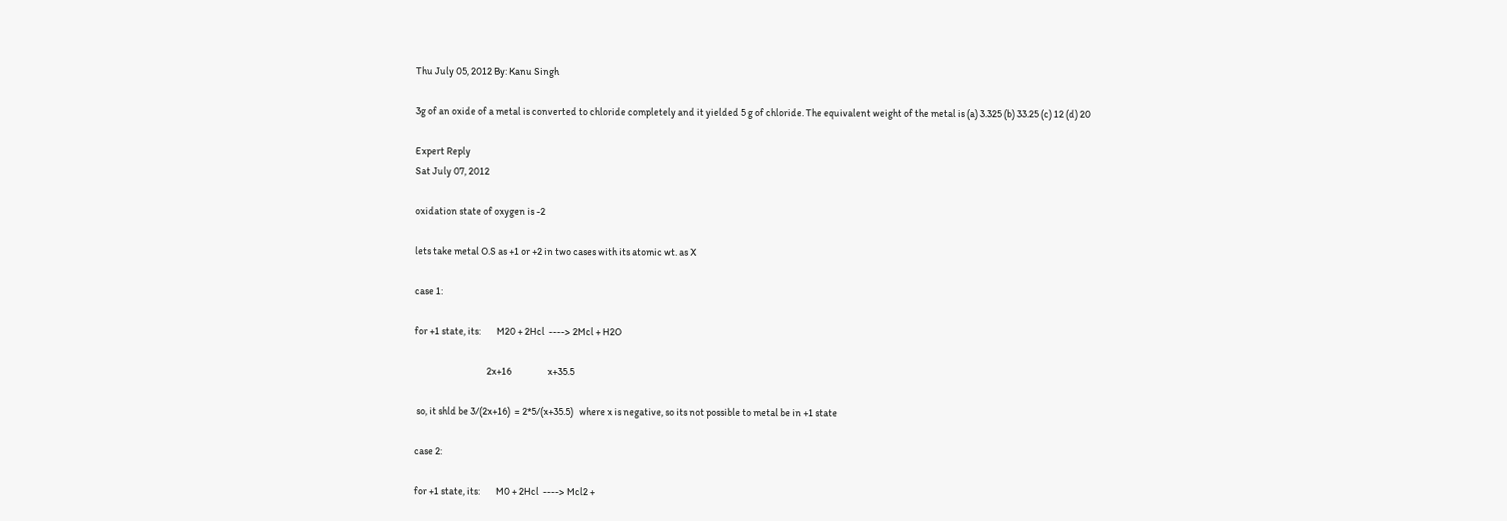Thu July 05, 2012 By: Kanu Singh

3g of an oxide of a metal is converted to chloride completely and it yielded 5 g of chloride. The equivalent weight of the metal is (a) 3.325 (b) 33.25 (c) 12 (d) 20

Expert Reply
Sat July 07, 2012

oxidation state of oxygen is -2

lets take metal O.S as +1 or +2 in two cases with its atomic wt. as X

case 1:

for +1 state, its:        M20 + 2Hcl  ----> 2Mcl + H2O

                                    2x+16                  x+35.5

 so, it shld be 3/(2x+16)  = 2*5/(x+35.5)   where x is negative, so its not possible to metal be in +1 state

case 2:

for +1 state, its:        M0 + 2Hcl  ----> Mcl2 +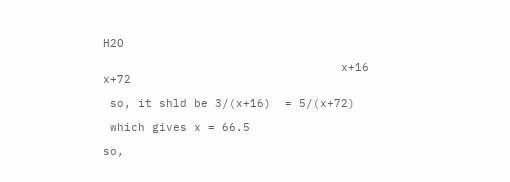H2O

                                  x+16                    x+72

 so, it shld be 3/(x+16)  = 5/(x+72)

 which gives x = 66.5

so,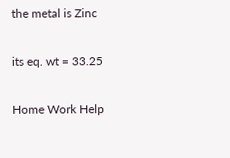the metal is Zinc

its eq. wt = 33.25

Home Work Help